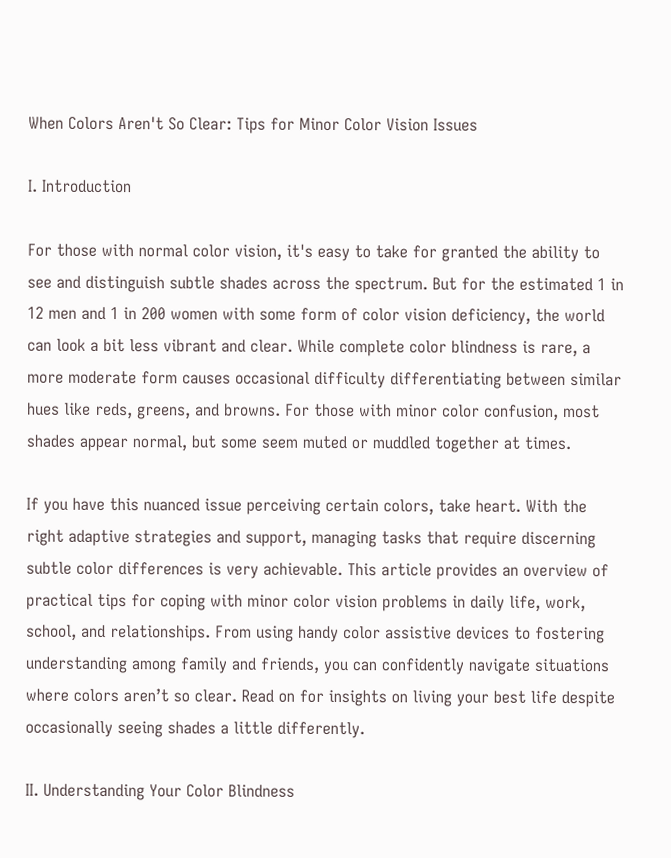When Colors Aren't So Clear: Tips for Minor Color Vision Issues

I. Introduction

For those with normal color vision, it's easy to take for granted the ability to see and distinguish subtle shades across the spectrum. But for the estimated 1 in 12 men and 1 in 200 women with some form of color vision deficiency, the world can look a bit less vibrant and clear. While complete color blindness is rare, a more moderate form causes occasional difficulty differentiating between similar hues like reds, greens, and browns. For those with minor color confusion, most shades appear normal, but some seem muted or muddled together at times.

If you have this nuanced issue perceiving certain colors, take heart. With the right adaptive strategies and support, managing tasks that require discerning subtle color differences is very achievable. This article provides an overview of practical tips for coping with minor color vision problems in daily life, work, school, and relationships. From using handy color assistive devices to fostering understanding among family and friends, you can confidently navigate situations where colors aren’t so clear. Read on for insights on living your best life despite occasionally seeing shades a little differently.

II. Understanding Your Color Blindness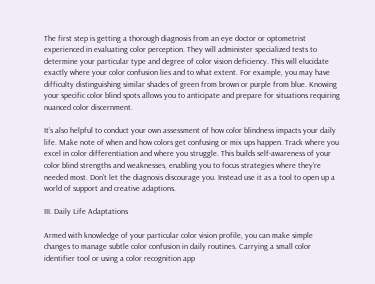The first step is getting a thorough diagnosis from an eye doctor or optometrist experienced in evaluating color perception. They will administer specialized tests to determine your particular type and degree of color vision deficiency. This will elucidate exactly where your color confusion lies and to what extent. For example, you may have difficulty distinguishing similar shades of green from brown or purple from blue. Knowing your specific color blind spots allows you to anticipate and prepare for situations requiring nuanced color discernment.

It’s also helpful to conduct your own assessment of how color blindness impacts your daily life. Make note of when and how colors get confusing or mix ups happen. Track where you excel in color differentiation and where you struggle. This builds self-awareness of your color blind strengths and weaknesses, enabling you to focus strategies where they’re needed most. Don’t let the diagnosis discourage you. Instead use it as a tool to open up a world of support and creative adaptions.

III. Daily Life Adaptations

Armed with knowledge of your particular color vision profile, you can make simple changes to manage subtle color confusion in daily routines. Carrying a small color identifier tool or using a color recognition app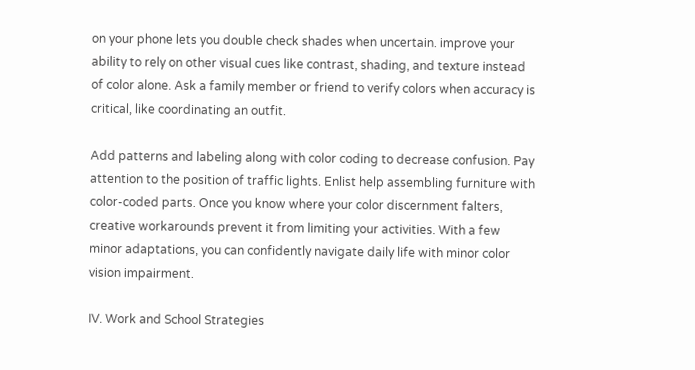on your phone lets you double check shades when uncertain. improve your ability to rely on other visual cues like contrast, shading, and texture instead of color alone. Ask a family member or friend to verify colors when accuracy is critical, like coordinating an outfit.

Add patterns and labeling along with color coding to decrease confusion. Pay attention to the position of traffic lights. Enlist help assembling furniture with color-coded parts. Once you know where your color discernment falters, creative workarounds prevent it from limiting your activities. With a few minor adaptations, you can confidently navigate daily life with minor color vision impairment.

IV. Work and School Strategies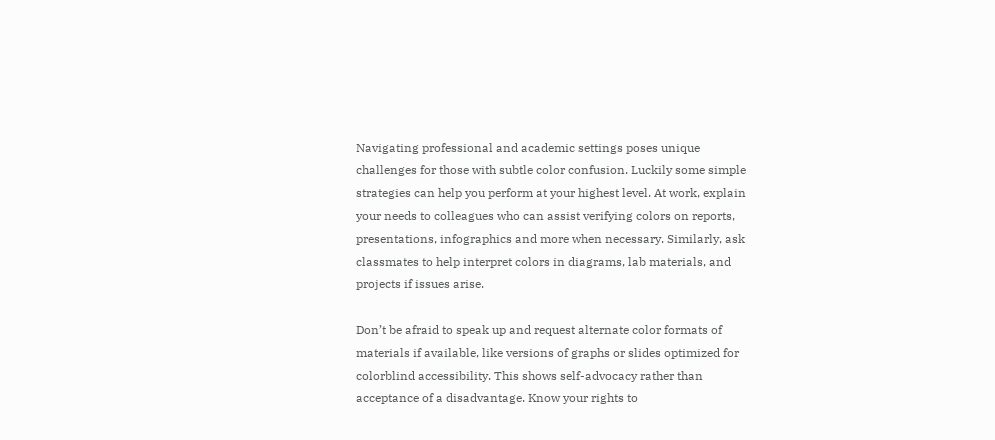Navigating professional and academic settings poses unique challenges for those with subtle color confusion. Luckily some simple strategies can help you perform at your highest level. At work, explain your needs to colleagues who can assist verifying colors on reports, presentations, infographics and more when necessary. Similarly, ask classmates to help interpret colors in diagrams, lab materials, and projects if issues arise.

Don’t be afraid to speak up and request alternate color formats of materials if available, like versions of graphs or slides optimized for colorblind accessibility. This shows self-advocacy rather than acceptance of a disadvantage. Know your rights to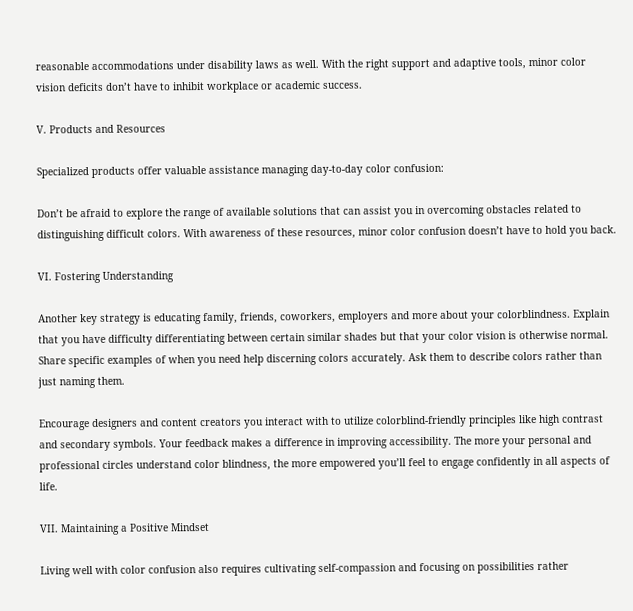reasonable accommodations under disability laws as well. With the right support and adaptive tools, minor color vision deficits don’t have to inhibit workplace or academic success.

V. Products and Resources

Specialized products offer valuable assistance managing day-to-day color confusion:

Don’t be afraid to explore the range of available solutions that can assist you in overcoming obstacles related to distinguishing difficult colors. With awareness of these resources, minor color confusion doesn’t have to hold you back.

VI. Fostering Understanding

Another key strategy is educating family, friends, coworkers, employers and more about your colorblindness. Explain that you have difficulty differentiating between certain similar shades but that your color vision is otherwise normal. Share specific examples of when you need help discerning colors accurately. Ask them to describe colors rather than just naming them.

Encourage designers and content creators you interact with to utilize colorblind-friendly principles like high contrast and secondary symbols. Your feedback makes a difference in improving accessibility. The more your personal and professional circles understand color blindness, the more empowered you’ll feel to engage confidently in all aspects of life.

VII. Maintaining a Positive Mindset

Living well with color confusion also requires cultivating self-compassion and focusing on possibilities rather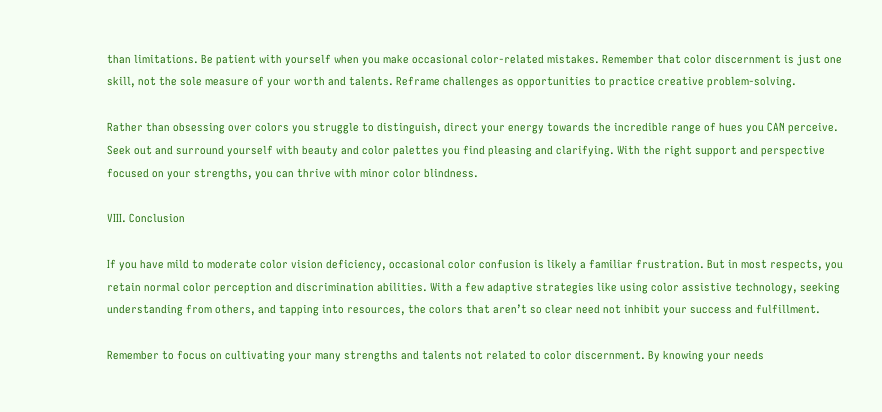than limitations. Be patient with yourself when you make occasional color-related mistakes. Remember that color discernment is just one skill, not the sole measure of your worth and talents. Reframe challenges as opportunities to practice creative problem-solving.

Rather than obsessing over colors you struggle to distinguish, direct your energy towards the incredible range of hues you CAN perceive. Seek out and surround yourself with beauty and color palettes you find pleasing and clarifying. With the right support and perspective focused on your strengths, you can thrive with minor color blindness.

VIII. Conclusion

If you have mild to moderate color vision deficiency, occasional color confusion is likely a familiar frustration. But in most respects, you retain normal color perception and discrimination abilities. With a few adaptive strategies like using color assistive technology, seeking understanding from others, and tapping into resources, the colors that aren’t so clear need not inhibit your success and fulfillment.

Remember to focus on cultivating your many strengths and talents not related to color discernment. By knowing your needs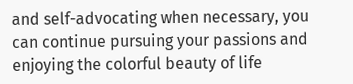and self-advocating when necessary, you can continue pursuing your passions and enjoying the colorful beauty of life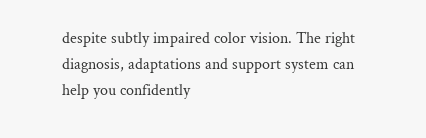despite subtly impaired color vision. The right diagnosis, adaptations and support system can help you confidently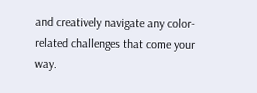and creatively navigate any color-related challenges that come your way.